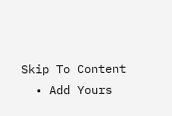Skip To Content
  • Add Yours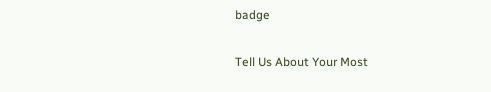badge

Tell Us About Your Most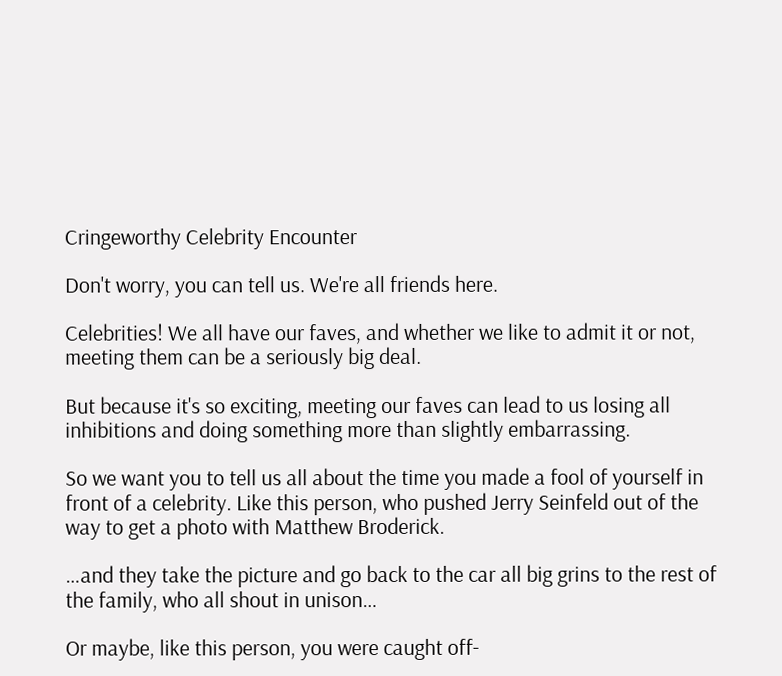Cringeworthy Celebrity Encounter

Don't worry, you can tell us. We're all friends here.

Celebrities! We all have our faves, and whether we like to admit it or not, meeting them can be a seriously big deal.

But because it's so exciting, meeting our faves can lead to us losing all inhibitions and doing something more than slightly embarrassing.

So we want you to tell us all about the time you made a fool of yourself in front of a celebrity. Like this person, who pushed Jerry Seinfeld out of the way to get a photo with Matthew Broderick.

…and they take the picture and go back to the car all big grins to the rest of the family, who all shout in unison…

Or maybe, like this person, you were caught off-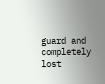guard and completely lost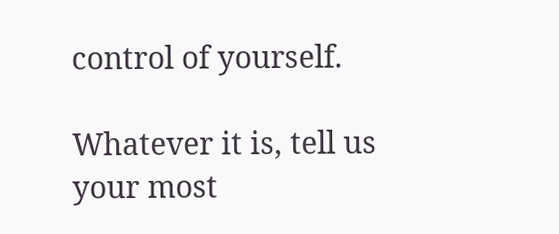control of yourself.

Whatever it is, tell us your most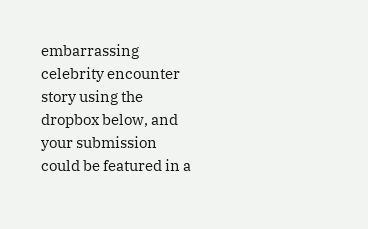embarrassing celebrity encounter story using the dropbox below, and your submission could be featured in a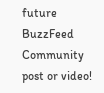future BuzzFeed Community post or video!